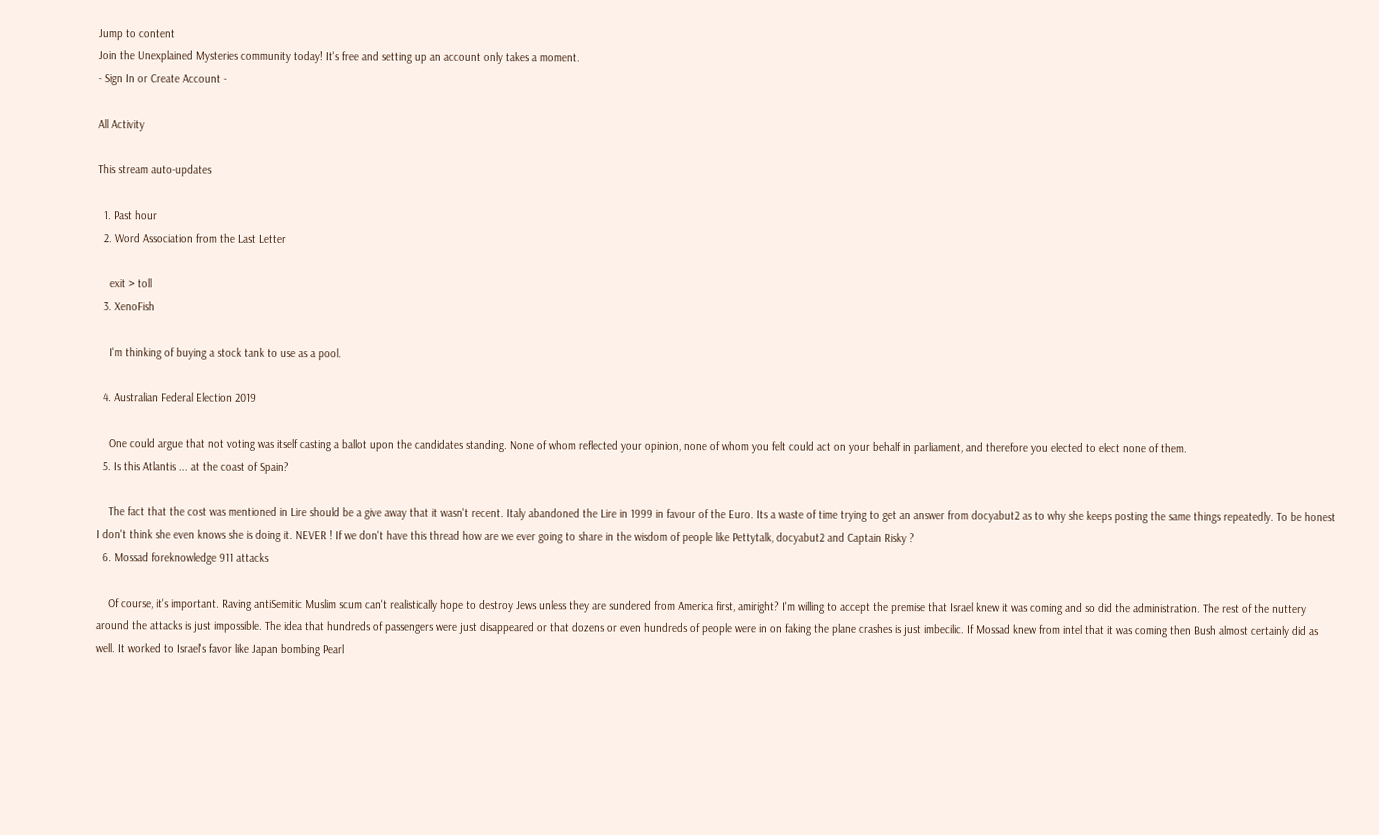Jump to content
Join the Unexplained Mysteries community today! It's free and setting up an account only takes a moment.
- Sign In or Create Account -

All Activity

This stream auto-updates

  1. Past hour
  2. Word Association from the Last Letter

    exit > toll
  3. XenoFish

    I'm thinking of buying a stock tank to use as a pool.

  4. Australian Federal Election 2019

    One could argue that not voting was itself casting a ballot upon the candidates standing. None of whom reflected your opinion, none of whom you felt could act on your behalf in parliament, and therefore you elected to elect none of them.
  5. Is this Atlantis ... at the coast of Spain?

    The fact that the cost was mentioned in Lire should be a give away that it wasn't recent. Italy abandoned the Lire in 1999 in favour of the Euro. Its a waste of time trying to get an answer from docyabut2 as to why she keeps posting the same things repeatedly. To be honest I don't think she even knows she is doing it. NEVER ! If we don't have this thread how are we ever going to share in the wisdom of people like Pettytalk, docyabut2 and Captain Risky ?
  6. Mossad foreknowledge 911 attacks

    Of course, it's important. Raving antiSemitic Muslim scum can't realistically hope to destroy Jews unless they are sundered from America first, amiright? I'm willing to accept the premise that Israel knew it was coming and so did the administration. The rest of the nuttery around the attacks is just impossible. The idea that hundreds of passengers were just disappeared or that dozens or even hundreds of people were in on faking the plane crashes is just imbecilic. If Mossad knew from intel that it was coming then Bush almost certainly did as well. It worked to Israel's favor like Japan bombing Pearl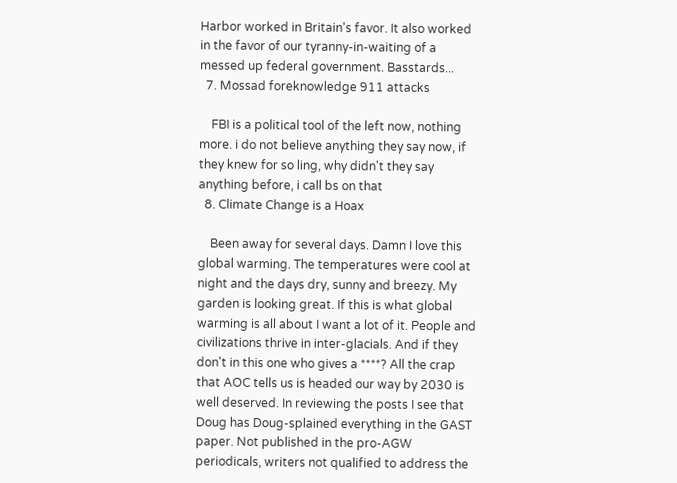Harbor worked in Britain's favor. It also worked in the favor of our tyranny-in-waiting of a messed up federal government. Basstards...
  7. Mossad foreknowledge 911 attacks

    FBI is a political tool of the left now, nothing more. i do not believe anything they say now, if they knew for so ling, why didn't they say anything before, i call bs on that
  8. Climate Change is a Hoax

    Been away for several days. Damn I love this global warming. The temperatures were cool at night and the days dry, sunny and breezy. My garden is looking great. If this is what global warming is all about I want a lot of it. People and civilizations thrive in inter-glacials. And if they don't in this one who gives a ****? All the crap that AOC tells us is headed our way by 2030 is well deserved. In reviewing the posts I see that Doug has Doug-splained everything in the GAST paper. Not published in the pro-AGW periodicals, writers not qualified to address the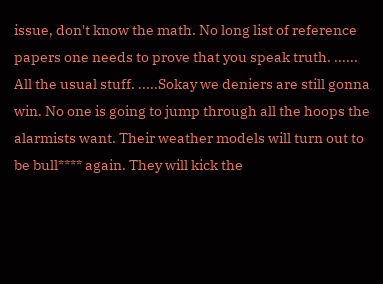issue, don't know the math. No long list of reference papers one needs to prove that you speak truth. ...... All the usual stuff. .....Sokay we deniers are still gonna win. No one is going to jump through all the hoops the alarmists want. Their weather models will turn out to be bull**** again. They will kick the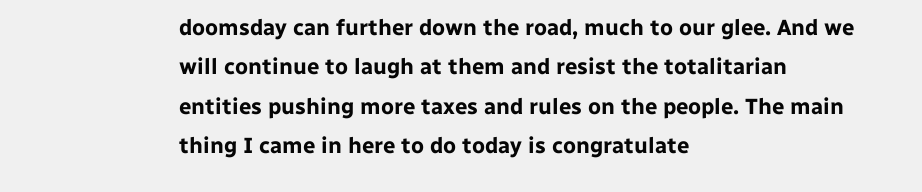doomsday can further down the road, much to our glee. And we will continue to laugh at them and resist the totalitarian entities pushing more taxes and rules on the people. The main thing I came in here to do today is congratulate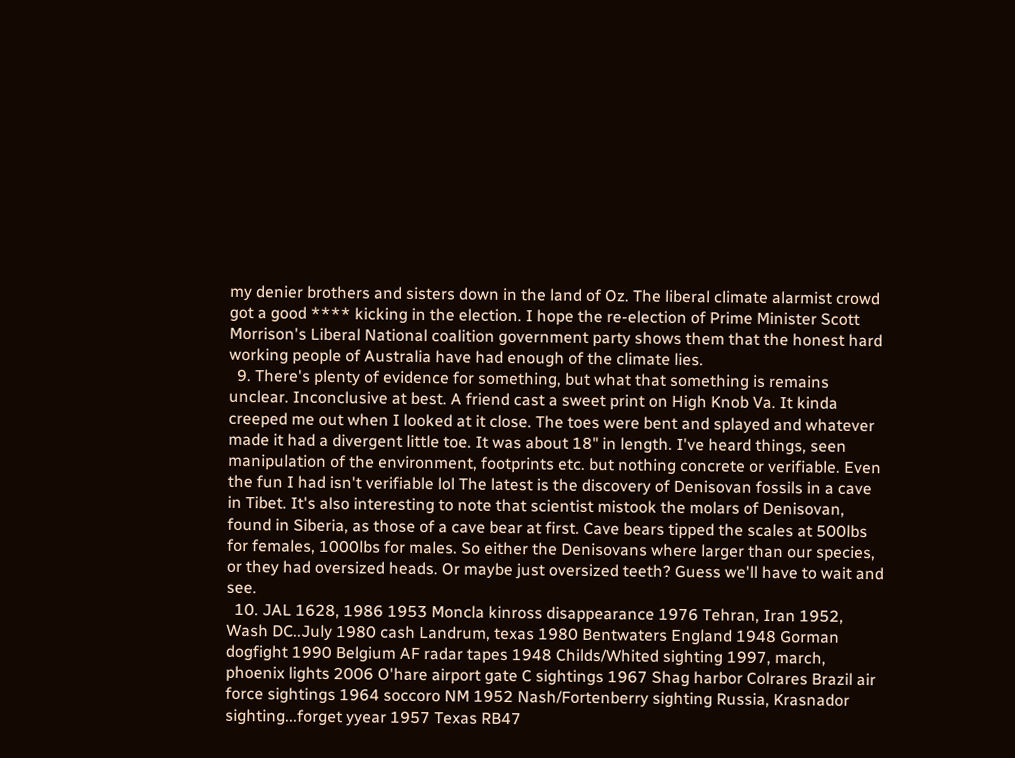my denier brothers and sisters down in the land of Oz. The liberal climate alarmist crowd got a good **** kicking in the election. I hope the re-election of Prime Minister Scott Morrison's Liberal National coalition government party shows them that the honest hard working people of Australia have had enough of the climate lies.
  9. There's plenty of evidence for something, but what that something is remains unclear. Inconclusive at best. A friend cast a sweet print on High Knob Va. It kinda creeped me out when I looked at it close. The toes were bent and splayed and whatever made it had a divergent little toe. It was about 18" in length. I've heard things, seen manipulation of the environment, footprints etc. but nothing concrete or verifiable. Even the fun I had isn't verifiable lol The latest is the discovery of Denisovan fossils in a cave in Tibet. It's also interesting to note that scientist mistook the molars of Denisovan, found in Siberia, as those of a cave bear at first. Cave bears tipped the scales at 500lbs for females, 1000lbs for males. So either the Denisovans where larger than our species, or they had oversized heads. Or maybe just oversized teeth? Guess we'll have to wait and see.
  10. JAL 1628, 1986 1953 Moncla kinross disappearance 1976 Tehran, Iran 1952, Wash DC..July 1980 cash Landrum, texas 1980 Bentwaters England 1948 Gorman dogfight 1990 Belgium AF radar tapes 1948 Childs/Whited sighting 1997, march, phoenix lights 2006 O'hare airport gate C sightings 1967 Shag harbor Colrares Brazil air force sightings 1964 soccoro NM 1952 Nash/Fortenberry sighting Russia, Krasnador sighting...forget yyear 1957 Texas RB47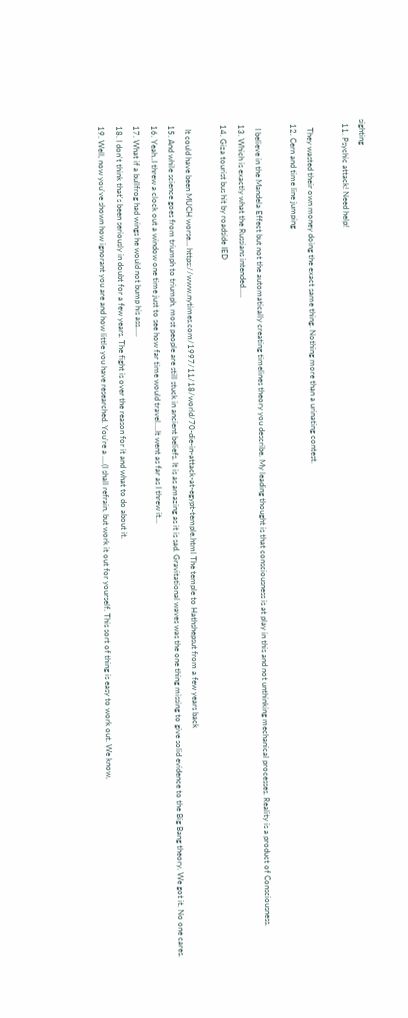sighting
  11. Psychic attack! Need help!

    They wasted their own money doing the exact same thing. Nothing more than a urinating contest.
  12. Cern and time line jumping

    I believe in the Mandela Effect but not the automatically creating timelines theory you describe. My leading thought is that consciousness is at play in this and not unthinking mechanical processes. Reality is a product of Consciousness.
  13. Which is exactly what the Russians intended.....
  14. Giza tourist bus hit by roadside IED

    It could have been MUCH worse... https://www.nytimes.com/1997/11/18/world/70-die-in-attack-at-egypt-temple.html The temple to Hathshepsut from a few years back
  15. And while science goes from triumph to triumph, most people are still stuck in ancient beliefs. It is as amazing as it is sad. Gravitational waves was the one thing missing to give solid evidence to the Big Bang theory. We got it. No one cares.
  16. Yeah..I threw a clock out a window one time just to see how far time would travel....It went as far as I threw it...
  17. What if a bullfrog had wings he would not bump his ass.....
  18. I don't think that's been seriously in doubt for a few years. The fight is over the reason for it and what to do about it.
  19. Well, now you've shown how ignorant you are and how little you have researched. You're a ....(I shall refrain, but work it out for yourself. This sort of thing is easy to work out. We know,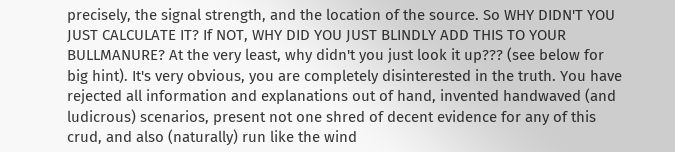precisely, the signal strength, and the location of the source. So WHY DIDN'T YOU JUST CALCULATE IT? If NOT, WHY DID YOU JUST BLINDLY ADD THIS TO YOUR BULLMANURE? At the very least, why didn't you just look it up??? (see below for big hint). It's very obvious, you are completely disinterested in the truth. You have rejected all information and explanations out of hand, invented handwaved (and ludicrous) scenarios, present not one shred of decent evidence for any of this crud, and also (naturally) run like the wind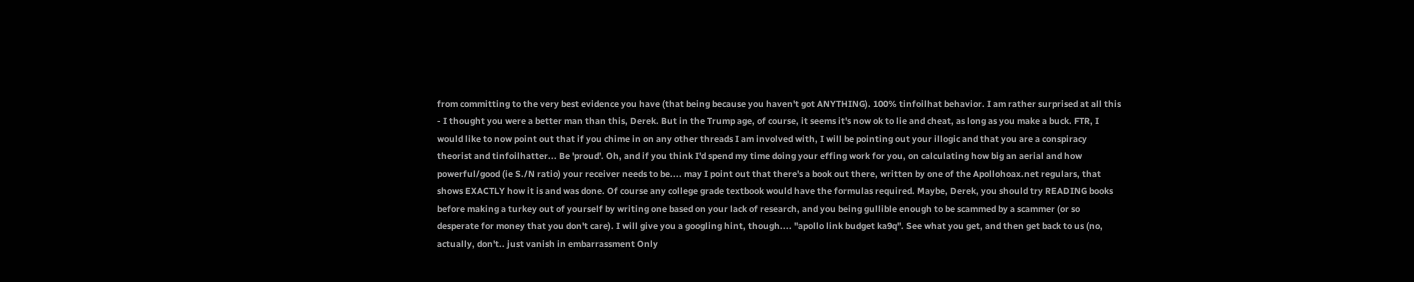from committing to the very best evidence you have (that being because you haven't got ANYTHING). 100% tinfoilhat behavior. I am rather surprised at all this - I thought you were a better man than this, Derek. But in the Trump age, of course, it seems it's now ok to lie and cheat, as long as you make a buck. FTR, I would like to now point out that if you chime in on any other threads I am involved with, I will be pointing out your illogic and that you are a conspiracy theorist and tinfoilhatter... Be 'proud'. Oh, and if you think I'd spend my time doing your effing work for you, on calculating how big an aerial and how powerful/good (ie S./N ratio) your receiver needs to be.... may I point out that there's a book out there, written by one of the Apollohoax.net regulars, that shows EXACTLY how it is and was done. Of course any college grade textbook would have the formulas required. Maybe, Derek, you should try READING books before making a turkey out of yourself by writing one based on your lack of research, and you being gullible enough to be scammed by a scammer (or so desperate for money that you don't care). I will give you a googling hint, though.... "apollo link budget ka9q". See what you get, and then get back to us (no, actually, don't.. just vanish in embarrassment Only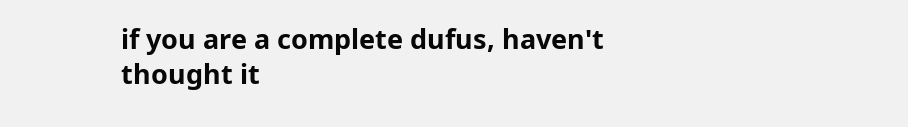if you are a complete dufus, haven't thought it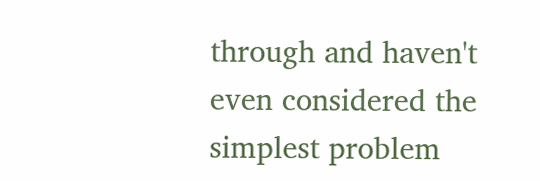through and haven't even considered the simplest problem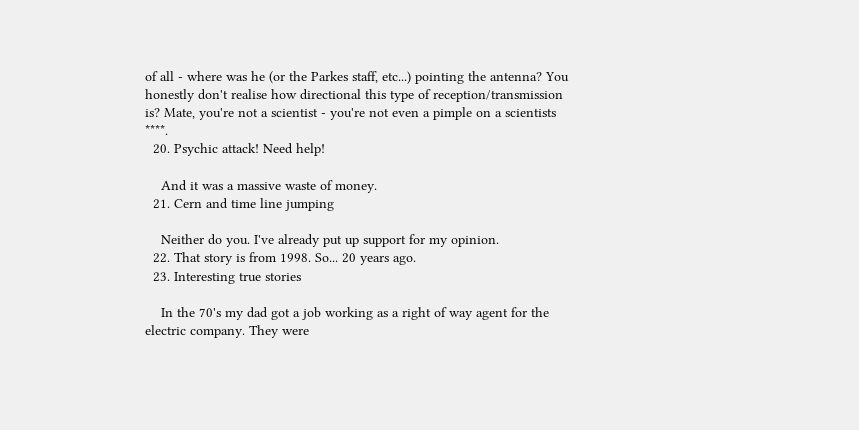of all - where was he (or the Parkes staff, etc...) pointing the antenna? You honestly don't realise how directional this type of reception/transmission is? Mate, you're not a scientist - you're not even a pimple on a scientists ****.
  20. Psychic attack! Need help!

    And it was a massive waste of money.
  21. Cern and time line jumping

    Neither do you. I've already put up support for my opinion.
  22. That story is from 1998. So... 20 years ago.
  23. Interesting true stories

    In the 70's my dad got a job working as a right of way agent for the electric company. They were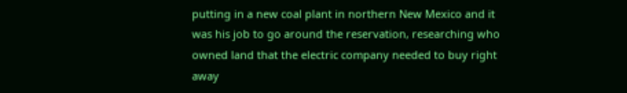putting in a new coal plant in northern New Mexico and it was his job to go around the reservation, researching who owned land that the electric company needed to buy right away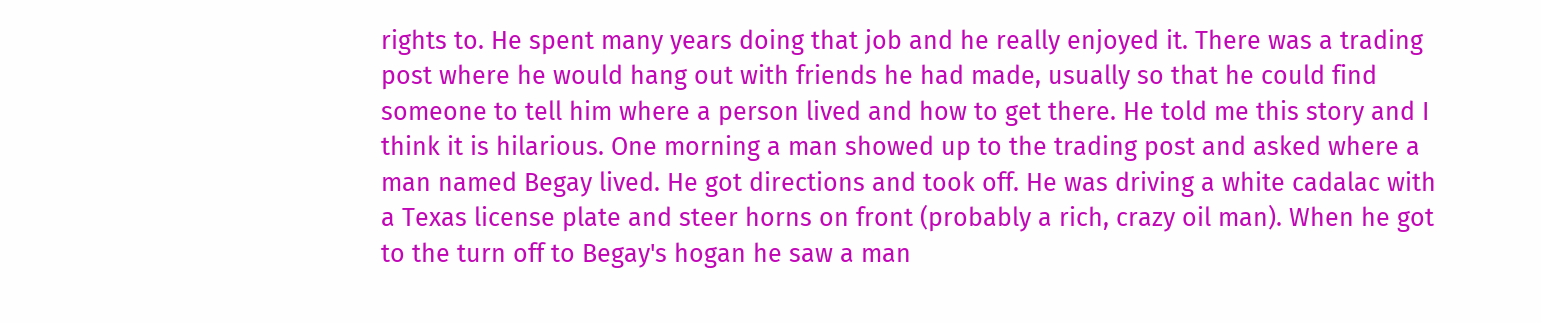rights to. He spent many years doing that job and he really enjoyed it. There was a trading post where he would hang out with friends he had made, usually so that he could find someone to tell him where a person lived and how to get there. He told me this story and I think it is hilarious. One morning a man showed up to the trading post and asked where a man named Begay lived. He got directions and took off. He was driving a white cadalac with a Texas license plate and steer horns on front (probably a rich, crazy oil man). When he got to the turn off to Begay's hogan he saw a man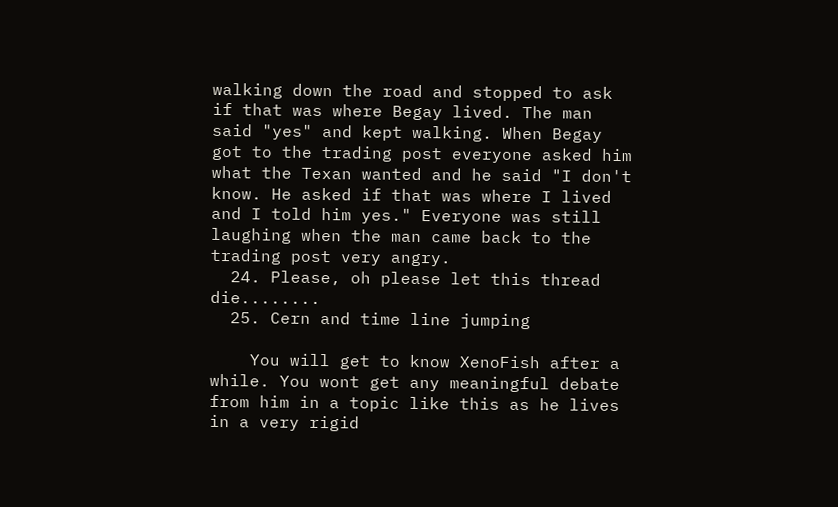walking down the road and stopped to ask if that was where Begay lived. The man said "yes" and kept walking. When Begay got to the trading post everyone asked him what the Texan wanted and he said "I don't know. He asked if that was where I lived and I told him yes." Everyone was still laughing when the man came back to the trading post very angry.
  24. Please, oh please let this thread die........
  25. Cern and time line jumping

    You will get to know XenoFish after a while. You wont get any meaningful debate from him in a topic like this as he lives in a very rigid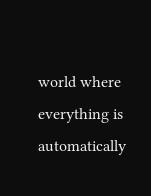world where everything is automatically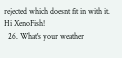rejected which doesnt fit in with it. Hi XenoFish!
  26. What's your weather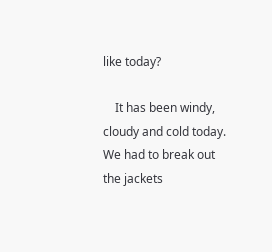like today?

    It has been windy, cloudy and cold today. We had to break out the jackets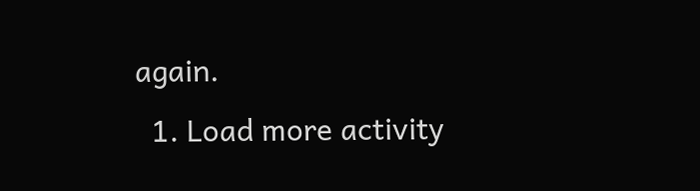again.
  1. Load more activity